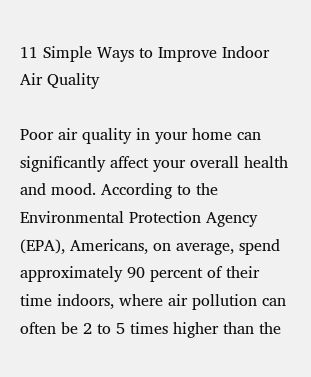11 Simple Ways to Improve Indoor Air Quality

Poor air quality in your home can significantly affect your overall health and mood. According to the Environmental Protection Agency (EPA), Americans, on average, spend approximately 90 percent of their time indoors, where air pollution can often be 2 to 5 times higher than the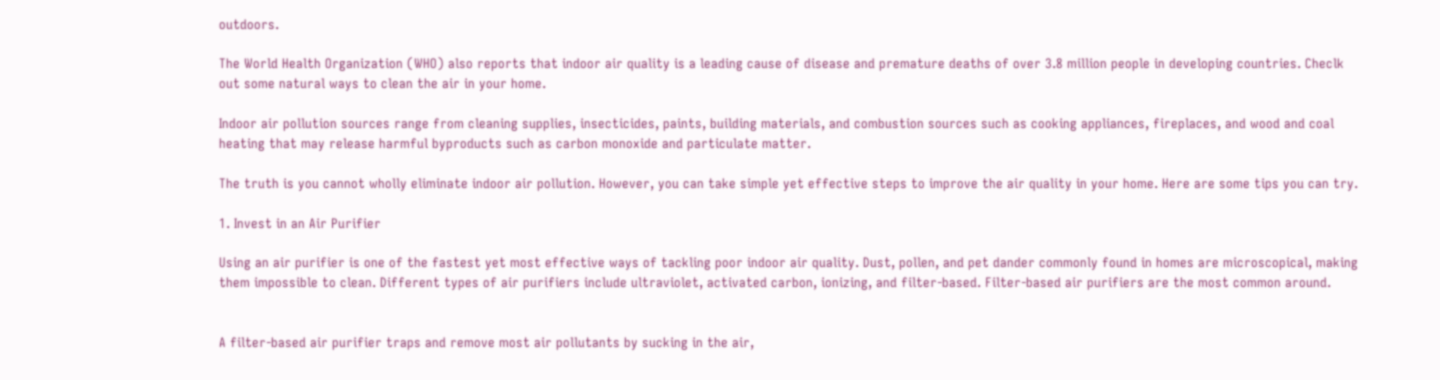outdoors.

The World Health Organization (WHO) also reports that indoor air quality is a leading cause of disease and premature deaths of over 3.8 million people in developing countries. Checlk out some natural ways to clean the air in your home.

Indoor air pollution sources range from cleaning supplies, insecticides, paints, building materials, and combustion sources such as cooking appliances, fireplaces, and wood and coal heating that may release harmful byproducts such as carbon monoxide and particulate matter.

The truth is you cannot wholly eliminate indoor air pollution. However, you can take simple yet effective steps to improve the air quality in your home. Here are some tips you can try.

1. Invest in an Air Purifier

Using an air purifier is one of the fastest yet most effective ways of tackling poor indoor air quality. Dust, pollen, and pet dander commonly found in homes are microscopical, making them impossible to clean. Different types of air purifiers include ultraviolet, activated carbon, ionizing, and filter-based. Filter-based air purifiers are the most common around.


A filter-based air purifier traps and remove most air pollutants by sucking in the air,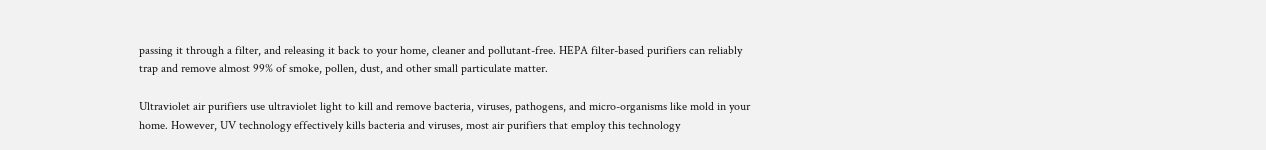passing it through a filter, and releasing it back to your home, cleaner and pollutant-free. HEPA filter-based purifiers can reliably trap and remove almost 99% of smoke, pollen, dust, and other small particulate matter.

Ultraviolet air purifiers use ultraviolet light to kill and remove bacteria, viruses, pathogens, and micro-organisms like mold in your home. However, UV technology effectively kills bacteria and viruses, most air purifiers that employ this technology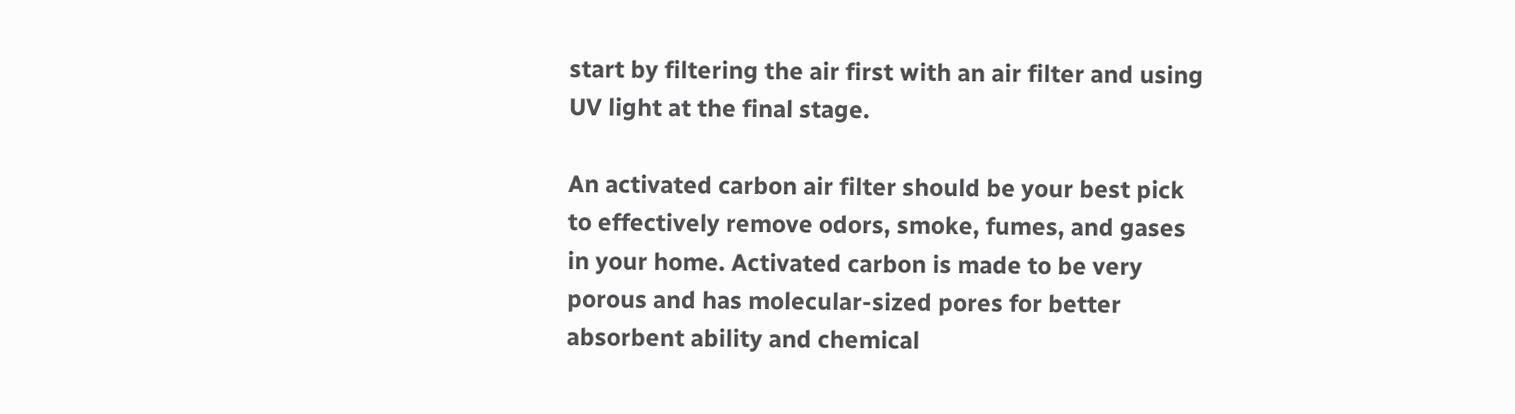start by filtering the air first with an air filter and using UV light at the final stage.

An activated carbon air filter should be your best pick to effectively remove odors, smoke, fumes, and gases in your home. Activated carbon is made to be very porous and has molecular-sized pores for better absorbent ability and chemical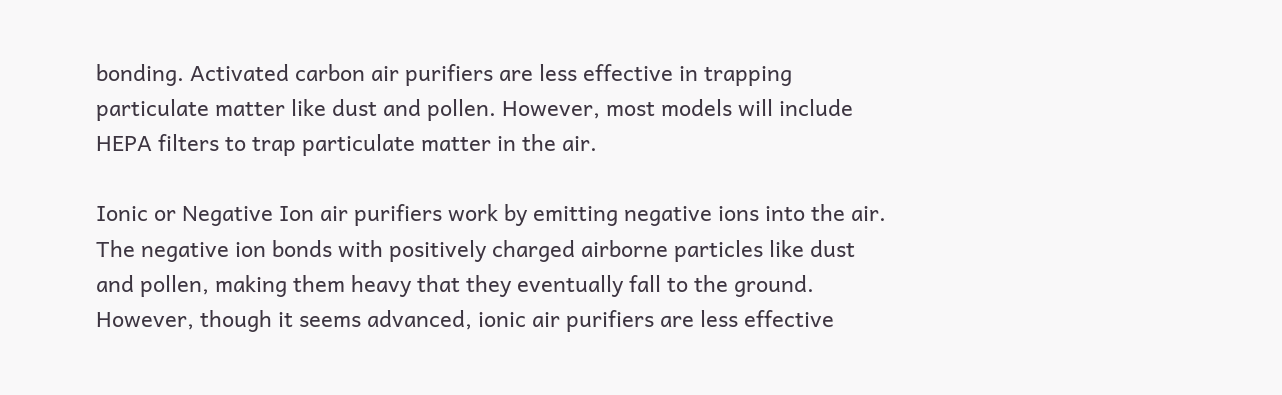bonding. Activated carbon air purifiers are less effective in trapping particulate matter like dust and pollen. However, most models will include HEPA filters to trap particulate matter in the air.

Ionic or Negative Ion air purifiers work by emitting negative ions into the air. The negative ion bonds with positively charged airborne particles like dust and pollen, making them heavy that they eventually fall to the ground. However, though it seems advanced, ionic air purifiers are less effective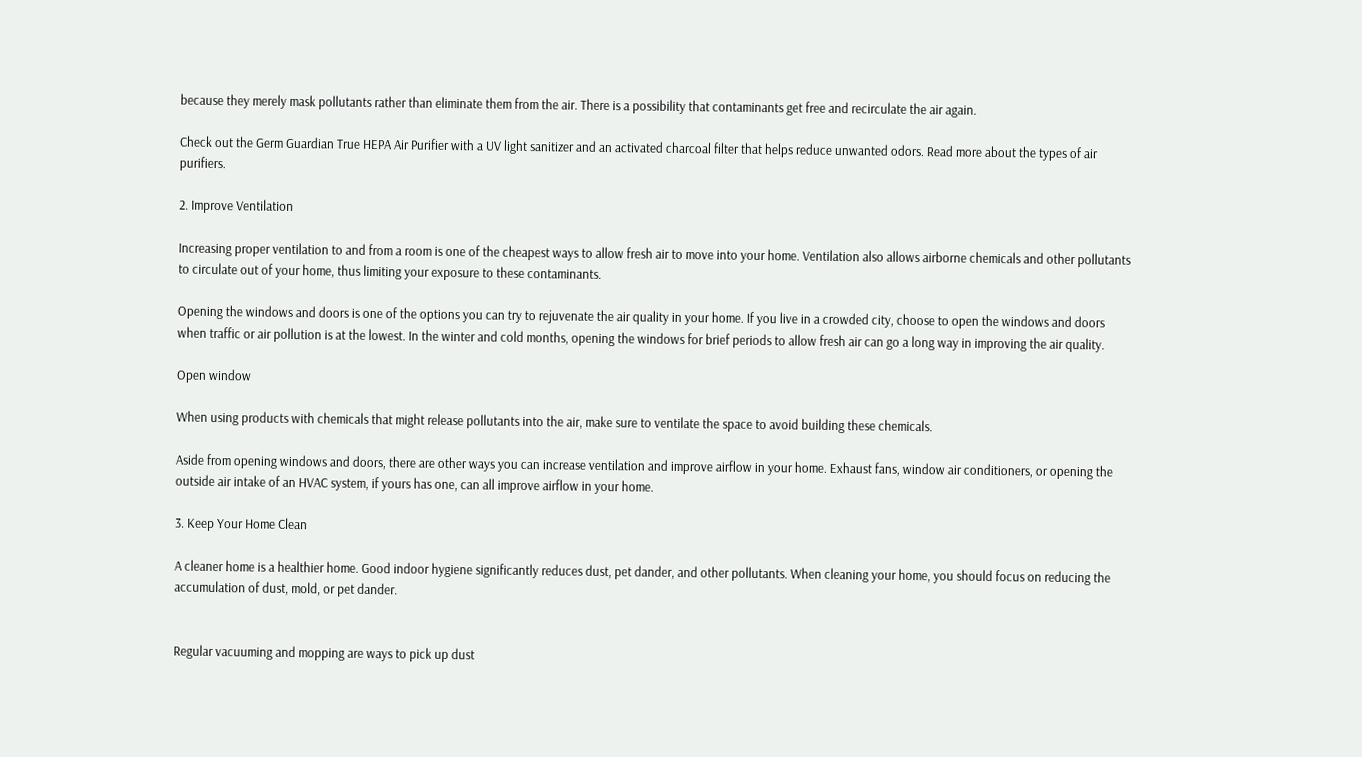because they merely mask pollutants rather than eliminate them from the air. There is a possibility that contaminants get free and recirculate the air again.

Check out the Germ Guardian True HEPA Air Purifier with a UV light sanitizer and an activated charcoal filter that helps reduce unwanted odors. Read more about the types of air purifiers.

2. Improve Ventilation

Increasing proper ventilation to and from a room is one of the cheapest ways to allow fresh air to move into your home. Ventilation also allows airborne chemicals and other pollutants to circulate out of your home, thus limiting your exposure to these contaminants.

Opening the windows and doors is one of the options you can try to rejuvenate the air quality in your home. If you live in a crowded city, choose to open the windows and doors when traffic or air pollution is at the lowest. In the winter and cold months, opening the windows for brief periods to allow fresh air can go a long way in improving the air quality.

Open window

When using products with chemicals that might release pollutants into the air, make sure to ventilate the space to avoid building these chemicals.

Aside from opening windows and doors, there are other ways you can increase ventilation and improve airflow in your home. Exhaust fans, window air conditioners, or opening the outside air intake of an HVAC system, if yours has one, can all improve airflow in your home.

3. Keep Your Home Clean

A cleaner home is a healthier home. Good indoor hygiene significantly reduces dust, pet dander, and other pollutants. When cleaning your home, you should focus on reducing the accumulation of dust, mold, or pet dander.


Regular vacuuming and mopping are ways to pick up dust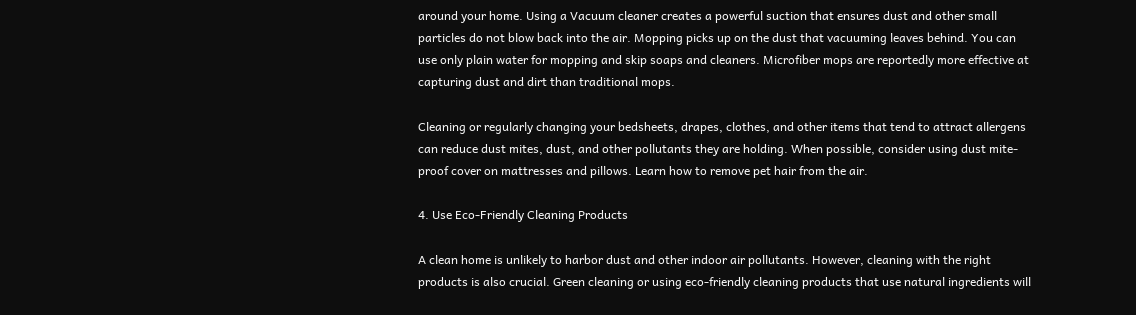around your home. Using a Vacuum cleaner creates a powerful suction that ensures dust and other small particles do not blow back into the air. Mopping picks up on the dust that vacuuming leaves behind. You can use only plain water for mopping and skip soaps and cleaners. Microfiber mops are reportedly more effective at capturing dust and dirt than traditional mops.

Cleaning or regularly changing your bedsheets, drapes, clothes, and other items that tend to attract allergens can reduce dust mites, dust, and other pollutants they are holding. When possible, consider using dust mite-proof cover on mattresses and pillows. Learn how to remove pet hair from the air.

4. Use Eco-Friendly Cleaning Products

A clean home is unlikely to harbor dust and other indoor air pollutants. However, cleaning with the right products is also crucial. Green cleaning or using eco-friendly cleaning products that use natural ingredients will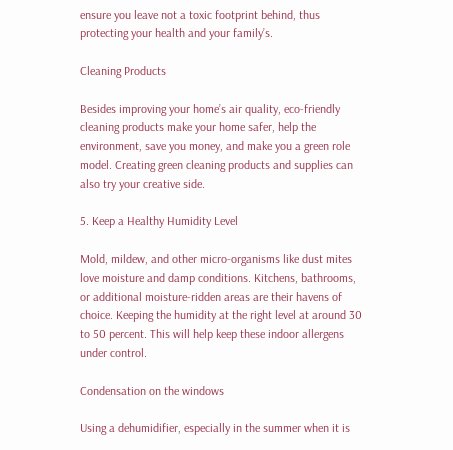ensure you leave not a toxic footprint behind, thus protecting your health and your family’s.

Cleaning Products

Besides improving your home’s air quality, eco-friendly cleaning products make your home safer, help the environment, save you money, and make you a green role model. Creating green cleaning products and supplies can also try your creative side.

5. Keep a Healthy Humidity Level

Mold, mildew, and other micro-organisms like dust mites love moisture and damp conditions. Kitchens, bathrooms, or additional moisture-ridden areas are their havens of choice. Keeping the humidity at the right level at around 30 to 50 percent. This will help keep these indoor allergens under control.

Condensation on the windows

Using a dehumidifier, especially in the summer when it is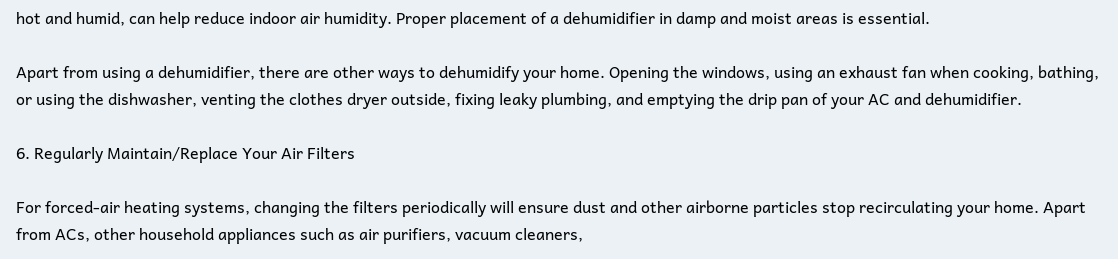hot and humid, can help reduce indoor air humidity. Proper placement of a dehumidifier in damp and moist areas is essential.

Apart from using a dehumidifier, there are other ways to dehumidify your home. Opening the windows, using an exhaust fan when cooking, bathing, or using the dishwasher, venting the clothes dryer outside, fixing leaky plumbing, and emptying the drip pan of your AC and dehumidifier.

6. Regularly Maintain/Replace Your Air Filters

For forced-air heating systems, changing the filters periodically will ensure dust and other airborne particles stop recirculating your home. Apart from ACs, other household appliances such as air purifiers, vacuum cleaners,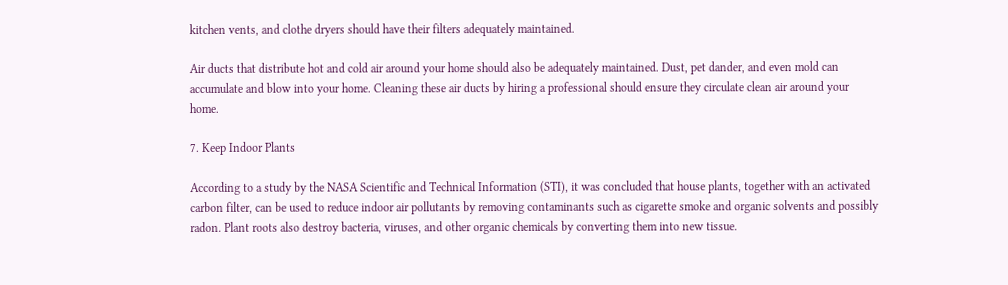kitchen vents, and clothe dryers should have their filters adequately maintained.

Air ducts that distribute hot and cold air around your home should also be adequately maintained. Dust, pet dander, and even mold can accumulate and blow into your home. Cleaning these air ducts by hiring a professional should ensure they circulate clean air around your home.

7. Keep Indoor Plants

According to a study by the NASA Scientific and Technical Information (STI), it was concluded that house plants, together with an activated carbon filter, can be used to reduce indoor air pollutants by removing contaminants such as cigarette smoke and organic solvents and possibly radon. Plant roots also destroy bacteria, viruses, and other organic chemicals by converting them into new tissue.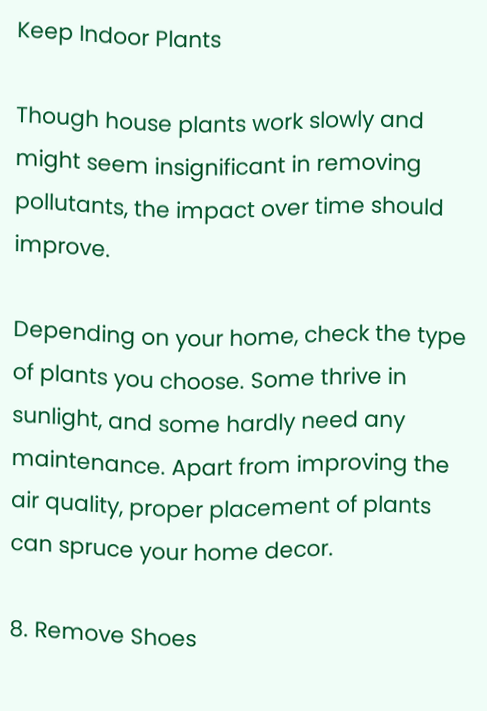Keep Indoor Plants

Though house plants work slowly and might seem insignificant in removing pollutants, the impact over time should improve.

Depending on your home, check the type of plants you choose. Some thrive in sunlight, and some hardly need any maintenance. Apart from improving the air quality, proper placement of plants can spruce your home decor.

8. Remove Shoes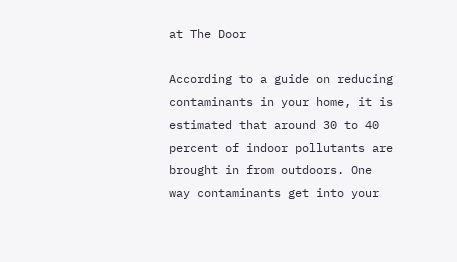at The Door

According to a guide on reducing contaminants in your home, it is estimated that around 30 to 40 percent of indoor pollutants are brought in from outdoors. One way contaminants get into your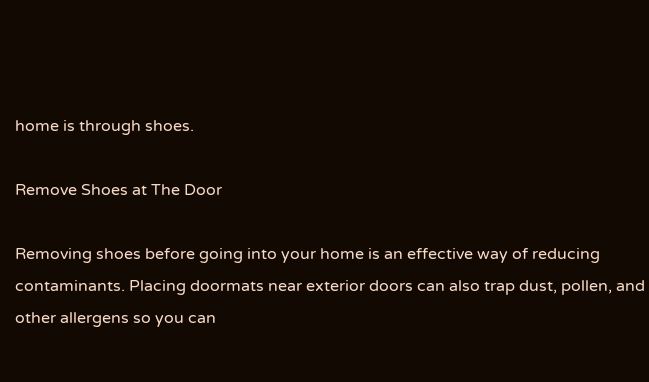home is through shoes.

Remove Shoes at The Door

Removing shoes before going into your home is an effective way of reducing contaminants. Placing doormats near exterior doors can also trap dust, pollen, and other allergens so you can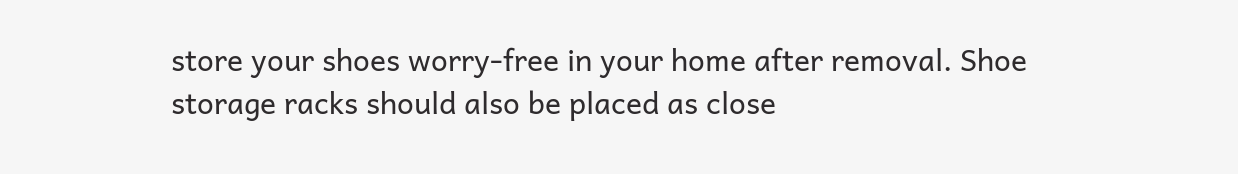store your shoes worry-free in your home after removal. Shoe storage racks should also be placed as close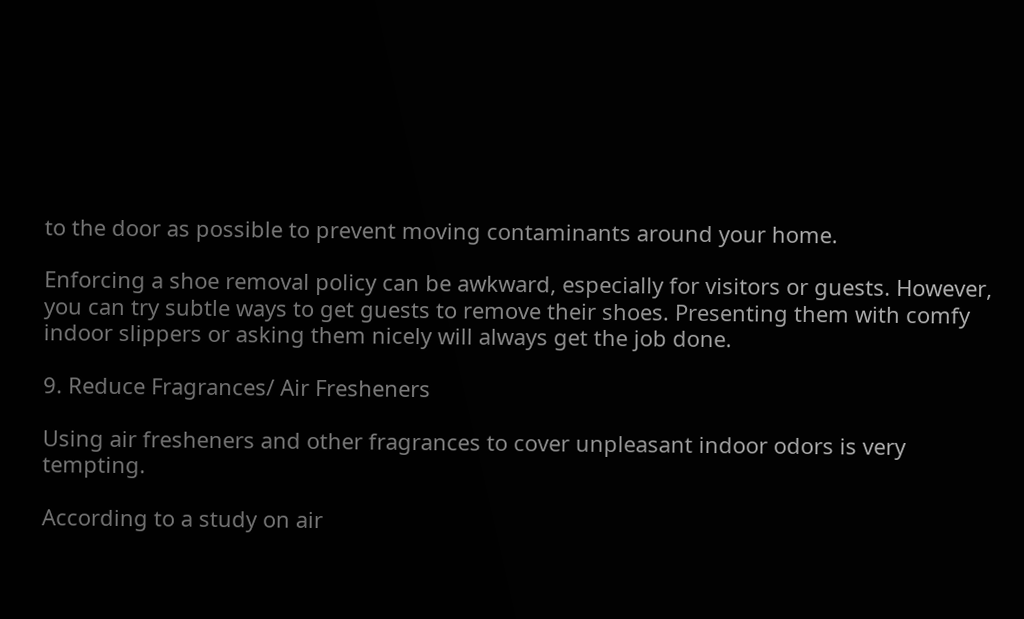to the door as possible to prevent moving contaminants around your home.

Enforcing a shoe removal policy can be awkward, especially for visitors or guests. However, you can try subtle ways to get guests to remove their shoes. Presenting them with comfy indoor slippers or asking them nicely will always get the job done.

9. Reduce Fragrances/ Air Fresheners

Using air fresheners and other fragrances to cover unpleasant indoor odors is very tempting.

According to a study on air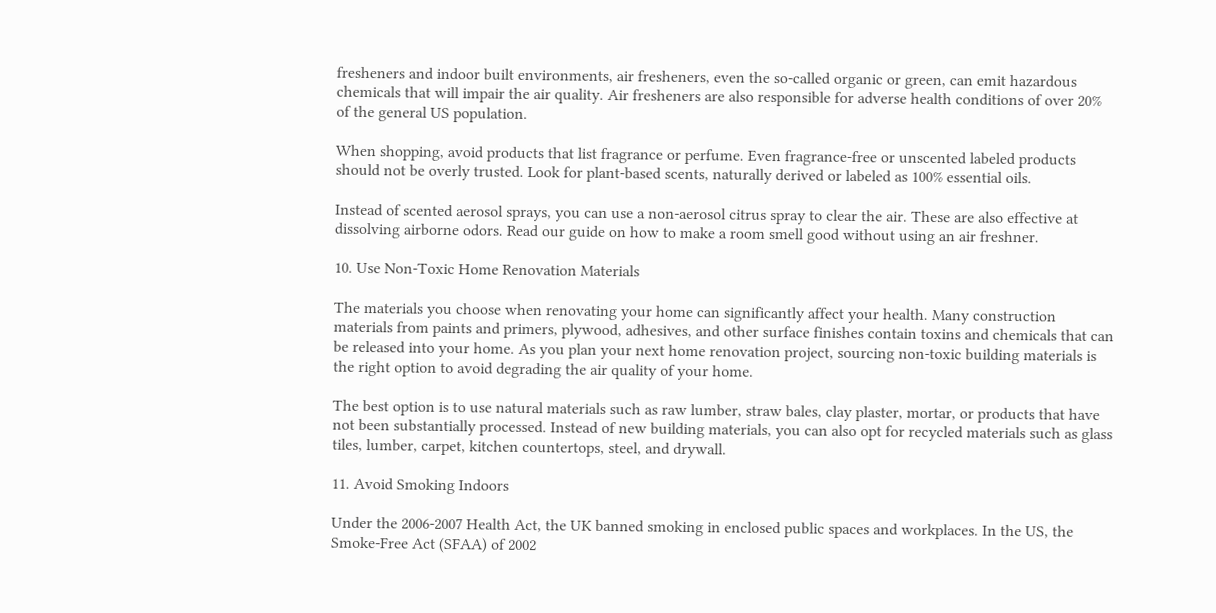fresheners and indoor built environments, air fresheners, even the so-called organic or green, can emit hazardous chemicals that will impair the air quality. Air fresheners are also responsible for adverse health conditions of over 20% of the general US population.

When shopping, avoid products that list fragrance or perfume. Even fragrance-free or unscented labeled products should not be overly trusted. Look for plant-based scents, naturally derived or labeled as 100% essential oils.

Instead of scented aerosol sprays, you can use a non-aerosol citrus spray to clear the air. These are also effective at dissolving airborne odors. Read our guide on how to make a room smell good without using an air freshner.

10. Use Non-Toxic Home Renovation Materials

The materials you choose when renovating your home can significantly affect your health. Many construction materials from paints and primers, plywood, adhesives, and other surface finishes contain toxins and chemicals that can be released into your home. As you plan your next home renovation project, sourcing non-toxic building materials is the right option to avoid degrading the air quality of your home.

The best option is to use natural materials such as raw lumber, straw bales, clay plaster, mortar, or products that have not been substantially processed. Instead of new building materials, you can also opt for recycled materials such as glass tiles, lumber, carpet, kitchen countertops, steel, and drywall.

11. Avoid Smoking Indoors

Under the 2006-2007 Health Act, the UK banned smoking in enclosed public spaces and workplaces. In the US, the Smoke-Free Act (SFAA) of 2002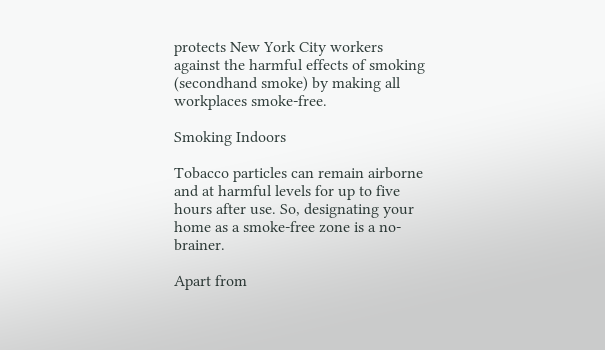protects New York City workers against the harmful effects of smoking (secondhand smoke) by making all workplaces smoke-free.

Smoking Indoors

Tobacco particles can remain airborne and at harmful levels for up to five hours after use. So, designating your home as a smoke-free zone is a no-brainer.

Apart from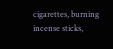cigarettes, burning incense sticks,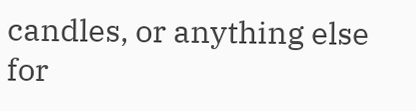candles, or anything else for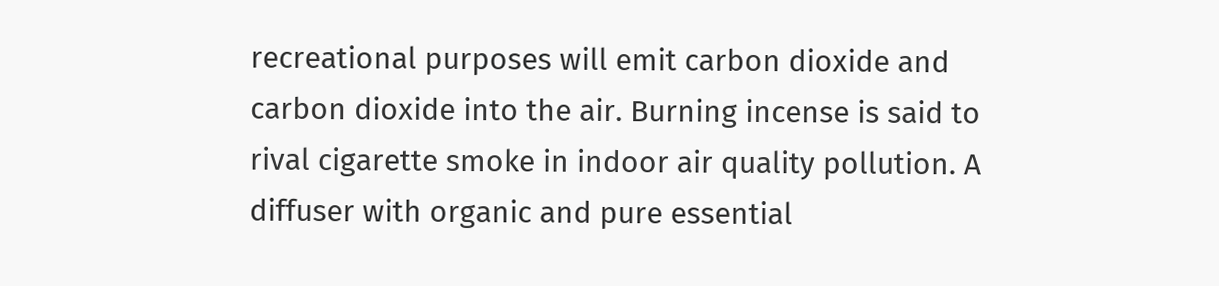recreational purposes will emit carbon dioxide and carbon dioxide into the air. Burning incense is said to rival cigarette smoke in indoor air quality pollution. A diffuser with organic and pure essential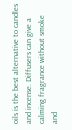oils is the best alternative to candles and incense. Diffusers can give a calming fragrance without smoke and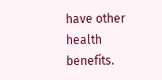have other health benefits.